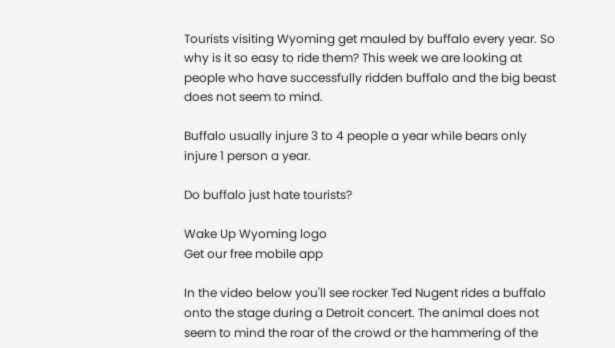Tourists visiting Wyoming get mauled by buffalo every year. So why is it so easy to ride them? This week we are looking at people who have successfully ridden buffalo and the big beast does not seem to mind.

Buffalo usually injure 3 to 4 people a year while bears only injure 1 person a year.

Do buffalo just hate tourists?

Wake Up Wyoming logo
Get our free mobile app

In the video below you'll see rocker Ted Nugent rides a buffalo onto the stage during a Detroit concert. The animal does not seem to mind the roar of the crowd or the hammering of the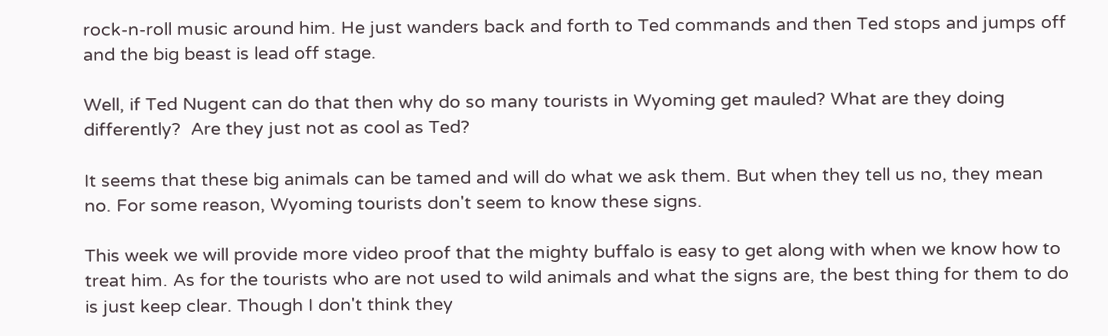rock-n-roll music around him. He just wanders back and forth to Ted commands and then Ted stops and jumps off and the big beast is lead off stage.

Well, if Ted Nugent can do that then why do so many tourists in Wyoming get mauled? What are they doing differently?  Are they just not as cool as Ted?

It seems that these big animals can be tamed and will do what we ask them. But when they tell us no, they mean no. For some reason, Wyoming tourists don't seem to know these signs.

This week we will provide more video proof that the mighty buffalo is easy to get along with when we know how to treat him. As for the tourists who are not used to wild animals and what the signs are, the best thing for them to do is just keep clear. Though I don't think they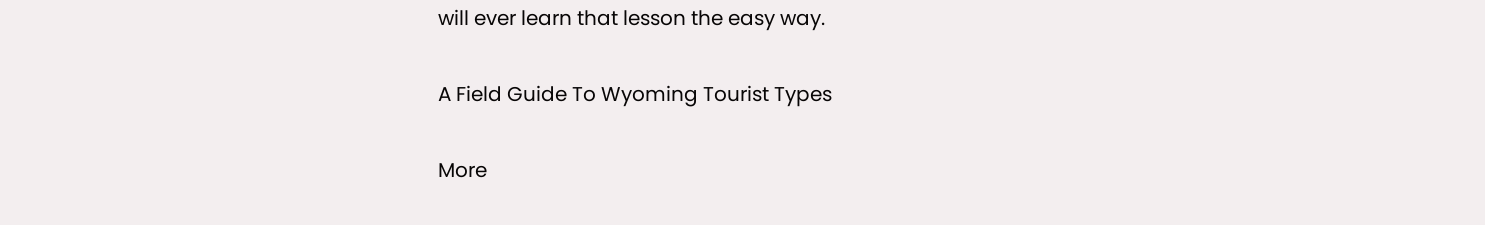will ever learn that lesson the easy way.

A Field Guide To Wyoming Tourist Types

More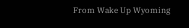From Wake Up Wyoming